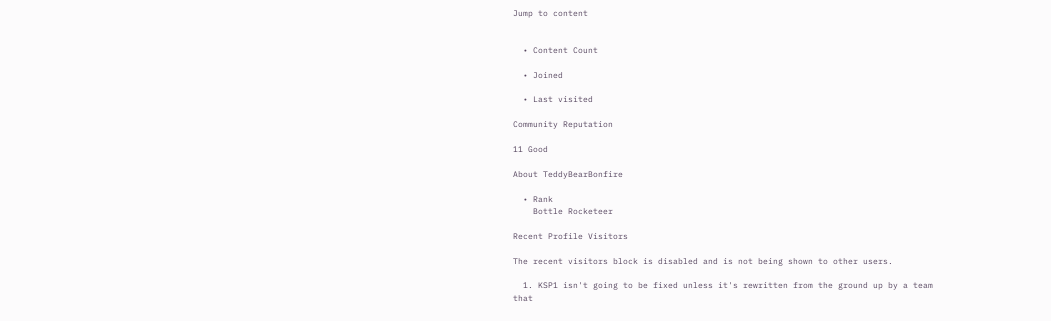Jump to content


  • Content Count

  • Joined

  • Last visited

Community Reputation

11 Good

About TeddyBearBonfire

  • Rank
    Bottle Rocketeer

Recent Profile Visitors

The recent visitors block is disabled and is not being shown to other users.

  1. KSP1 isn't going to be fixed unless it's rewritten from the ground up by a team that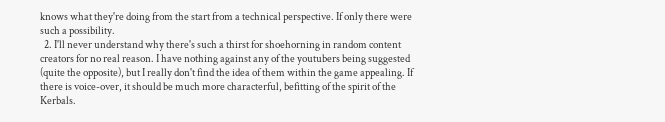knows what they're doing from the start from a technical perspective. If only there were such a possibility.
  2. I'll never understand why there's such a thirst for shoehorning in random content creators for no real reason. I have nothing against any of the youtubers being suggested (quite the opposite), but I really don't find the idea of them within the game appealing. If there is voice-over, it should be much more characterful, befitting of the spirit of the Kerbals.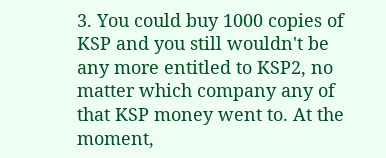3. You could buy 1000 copies of KSP and you still wouldn't be any more entitled to KSP2, no matter which company any of that KSP money went to. At the moment,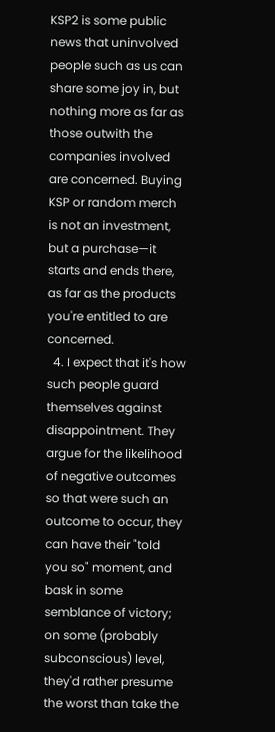KSP2 is some public news that uninvolved people such as us can share some joy in, but nothing more as far as those outwith the companies involved are concerned. Buying KSP or random merch is not an investment, but a purchase—it starts and ends there, as far as the products you're entitled to are concerned.
  4. I expect that it's how such people guard themselves against disappointment. They argue for the likelihood of negative outcomes so that were such an outcome to occur, they can have their "told you so" moment, and bask in some semblance of victory; on some (probably subconscious) level, they'd rather presume the worst than take the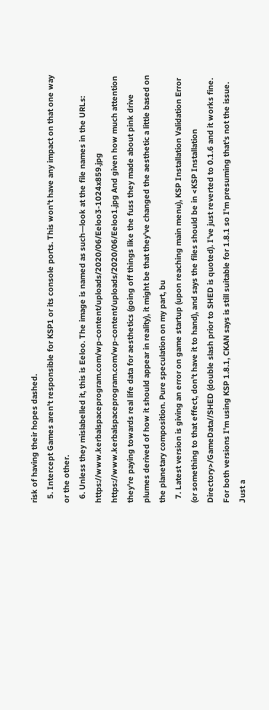risk of having their hopes dashed.
  5. Intercept Games aren't responsible for KSP1 or its console ports. This won't have any impact on that one way or the other.
  6. Unless they mislabelled it, this is Eeloo. The image is named as such—look at the file names in the URLs: https://www.kerbalspaceprogram.com/wp-content/uploads/2020/06/Eeloo3-1024x859.jpg https://www.kerbalspaceprogram.com/wp-content/uploads/2020/06/Eeloo1.jpg And given how much attention they're paying towards real life data for aesthetics (going off things like the fuss they made about pink drive plumes derived of how it should appear in reality), it might be that they've changed the aesthetic a little based on the planetary composition. Pure speculation on my part, bu
  7. Latest version is giving an error on game startup (upon reaching main menu), KSP Installation Validation Error (or something to that effect, don't have it to hand), and says the files should be in <KSP Installation Directory>/GameData//SHED (double slash prior to SHED is quoted). I've just reverted to 0.1.6 and it works fine. For both versions I'm using KSP 1.8.1, CKAN says is still suitable for 1.8.1 so I'm presuming that's not the issue. Just a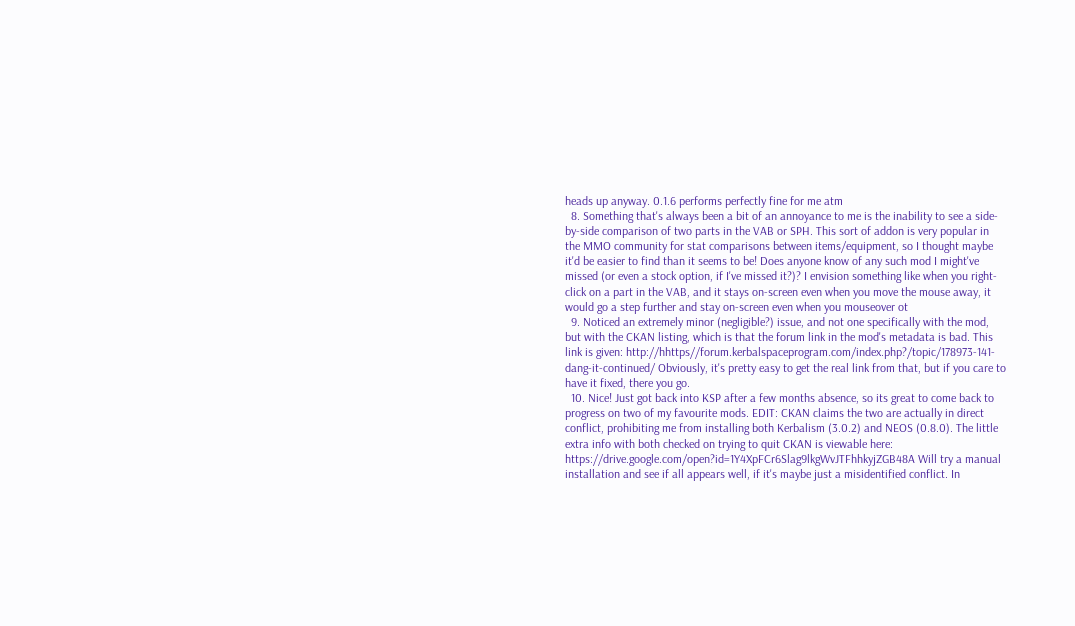heads up anyway. 0.1.6 performs perfectly fine for me atm
  8. Something that's always been a bit of an annoyance to me is the inability to see a side-by-side comparison of two parts in the VAB or SPH. This sort of addon is very popular in the MMO community for stat comparisons between items/equipment, so I thought maybe it'd be easier to find than it seems to be! Does anyone know of any such mod I might've missed (or even a stock option, if I've missed it?)? I envision something like when you right-click on a part in the VAB, and it stays on-screen even when you move the mouse away, it would go a step further and stay on-screen even when you mouseover ot
  9. Noticed an extremely minor (negligible?) issue, and not one specifically with the mod, but with the CKAN listing, which is that the forum link in the mod's metadata is bad. This link is given: http://hhttps//forum.kerbalspaceprogram.com/index.php?/topic/178973-141-dang-it-continued/ Obviously, it's pretty easy to get the real link from that, but if you care to have it fixed, there you go.
  10. Nice! Just got back into KSP after a few months absence, so its great to come back to progress on two of my favourite mods. EDIT: CKAN claims the two are actually in direct conflict, prohibiting me from installing both Kerbalism (3.0.2) and NEOS (0.8.0). The little extra info with both checked on trying to quit CKAN is viewable here: https://drive.google.com/open?id=1Y4XpFCr6Slag9lkgWvJTFhhkyjZGB48A Will try a manual installation and see if all appears well, if it's maybe just a misidentified conflict. In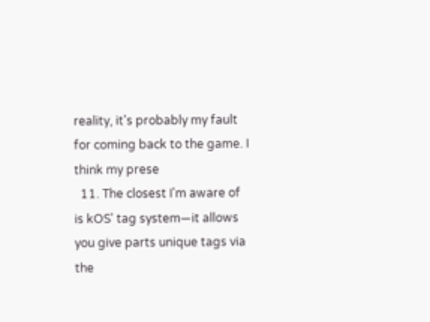reality, it's probably my fault for coming back to the game. I think my prese
  11. The closest I'm aware of is kOS' tag system—it allows you give parts unique tags via the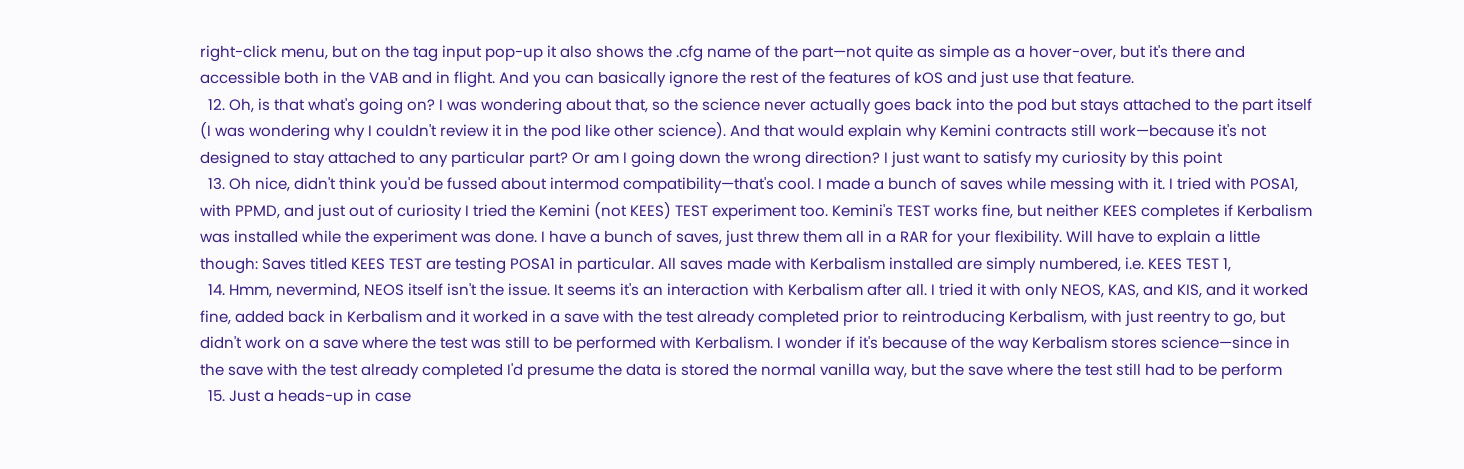right-click menu, but on the tag input pop-up it also shows the .cfg name of the part—not quite as simple as a hover-over, but it's there and accessible both in the VAB and in flight. And you can basically ignore the rest of the features of kOS and just use that feature.
  12. Oh, is that what's going on? I was wondering about that, so the science never actually goes back into the pod but stays attached to the part itself (I was wondering why I couldn't review it in the pod like other science). And that would explain why Kemini contracts still work—because it's not designed to stay attached to any particular part? Or am I going down the wrong direction? I just want to satisfy my curiosity by this point
  13. Oh nice, didn't think you'd be fussed about intermod compatibility—that's cool. I made a bunch of saves while messing with it. I tried with POSA1, with PPMD, and just out of curiosity I tried the Kemini (not KEES) TEST experiment too. Kemini's TEST works fine, but neither KEES completes if Kerbalism was installed while the experiment was done. I have a bunch of saves, just threw them all in a RAR for your flexibility. Will have to explain a little though: Saves titled KEES TEST are testing POSA1 in particular. All saves made with Kerbalism installed are simply numbered, i.e. KEES TEST 1,
  14. Hmm, nevermind, NEOS itself isn't the issue. It seems it's an interaction with Kerbalism after all. I tried it with only NEOS, KAS, and KIS, and it worked fine, added back in Kerbalism and it worked in a save with the test already completed prior to reintroducing Kerbalism, with just reentry to go, but didn't work on a save where the test was still to be performed with Kerbalism. I wonder if it's because of the way Kerbalism stores science—since in the save with the test already completed I'd presume the data is stored the normal vanilla way, but the save where the test still had to be perform
  15. Just a heads-up in case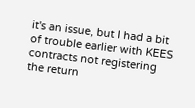it's an issue, but I had a bit of trouble earlier with KEES contracts not registering the return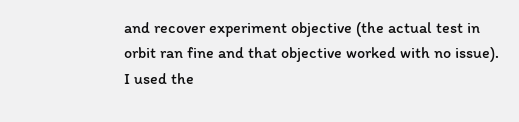and recover experiment objective (the actual test in orbit ran fine and that objective worked with no issue). I used the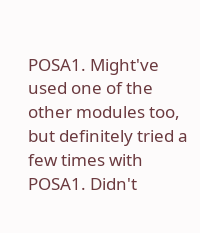POSA1. Might've used one of the other modules too, but definitely tried a few times with POSA1. Didn't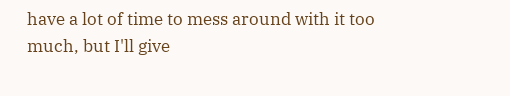have a lot of time to mess around with it too much, but I'll give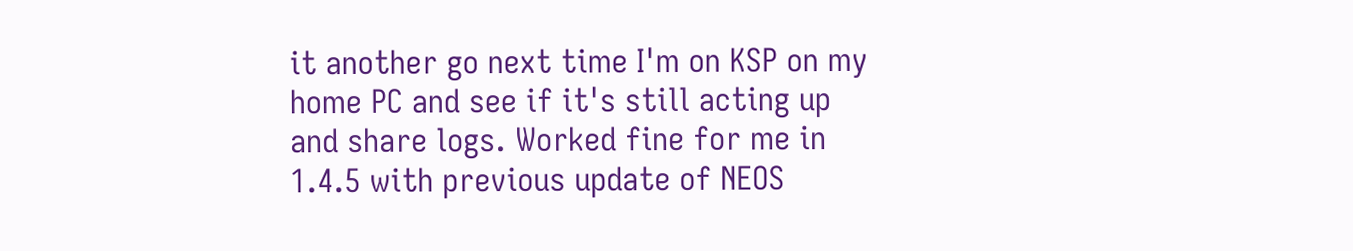it another go next time I'm on KSP on my home PC and see if it's still acting up and share logs. Worked fine for me in 1.4.5 with previous update of NEOS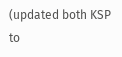(updated both KSP to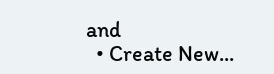and
  • Create New...